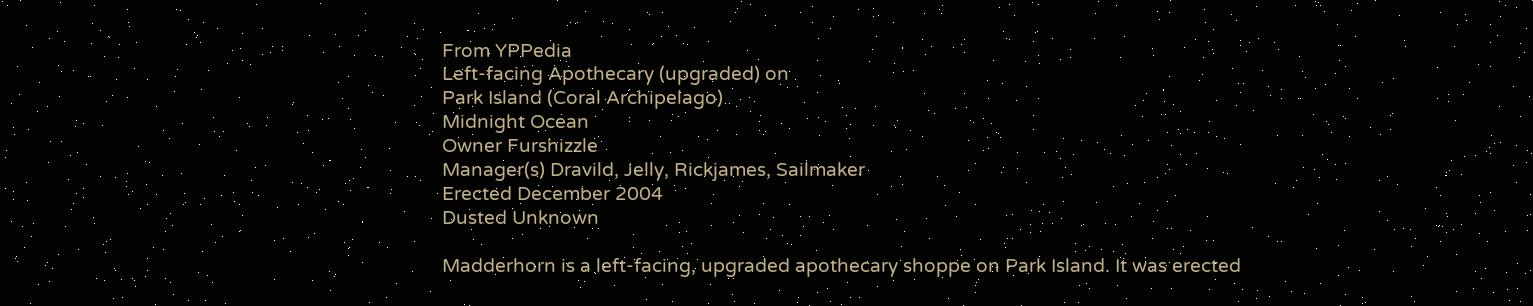From YPPedia
Left-facing Apothecary (upgraded) on
Park Island (Coral Archipelago)
Midnight Ocean
Owner Furshizzle
Manager(s) Dravild, Jelly, Rickjames, Sailmaker
Erected December 2004
Dusted Unknown

Madderhorn is a left-facing, upgraded apothecary shoppe on Park Island. It was erected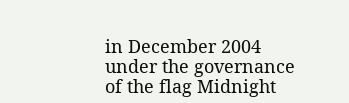in December 2004 under the governance of the flag Midnight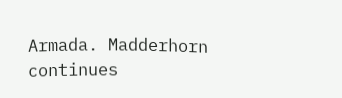Armada. Madderhorn continues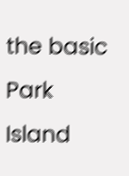the basic Park Island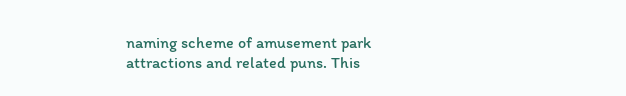naming scheme of amusement park attractions and related puns. This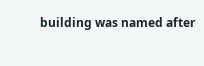building was named after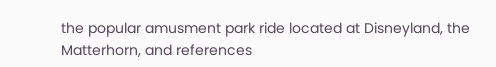the popular amusment park ride located at Disneyland, the Matterhorn, and references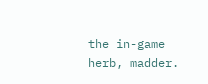the in-game herb, madder.